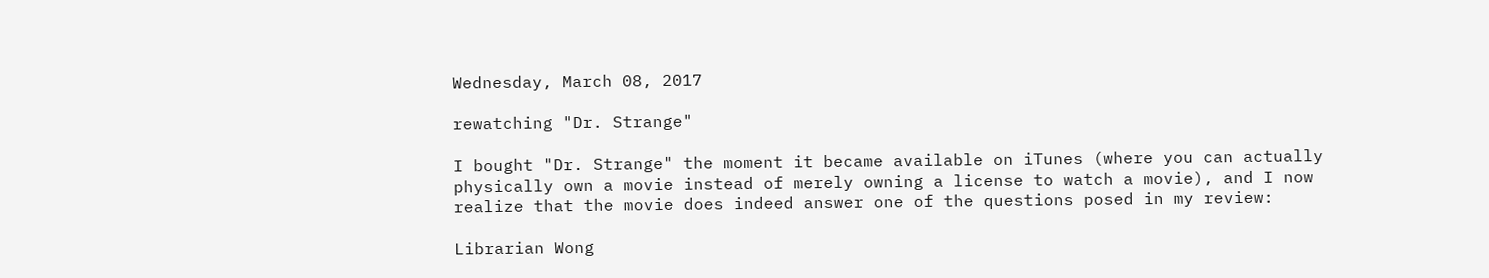Wednesday, March 08, 2017

rewatching "Dr. Strange"

I bought "Dr. Strange" the moment it became available on iTunes (where you can actually physically own a movie instead of merely owning a license to watch a movie), and I now realize that the movie does indeed answer one of the questions posed in my review:

Librarian Wong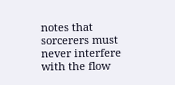notes that sorcerers must never interfere with the flow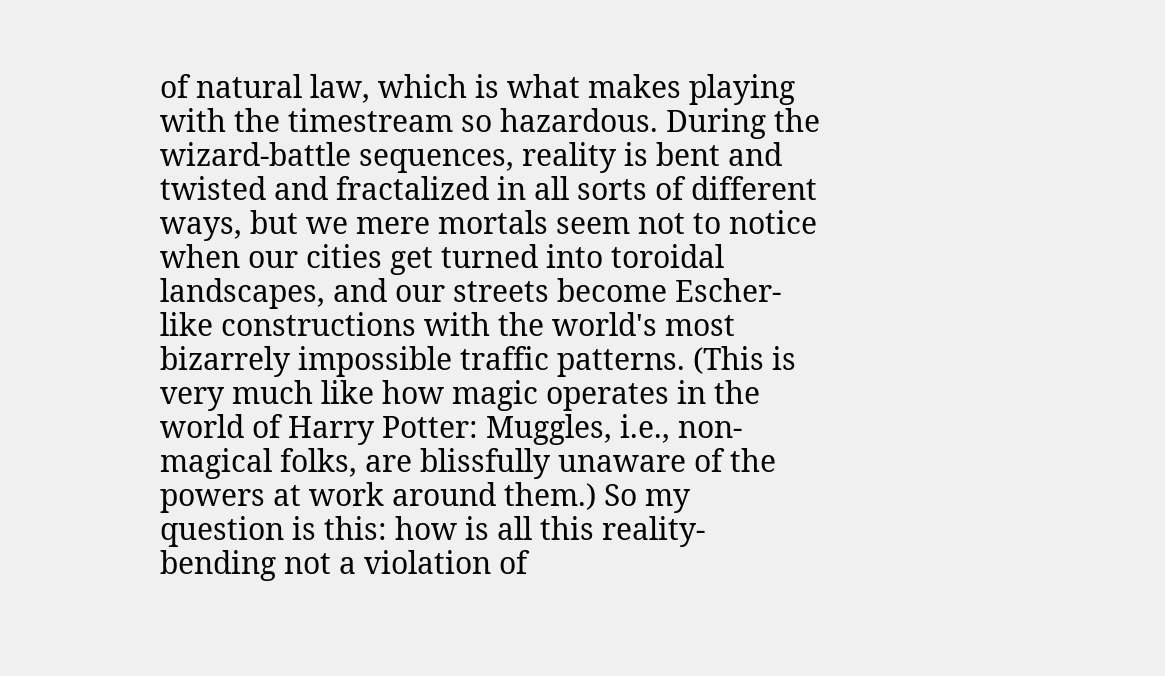of natural law, which is what makes playing with the timestream so hazardous. During the wizard-battle sequences, reality is bent and twisted and fractalized in all sorts of different ways, but we mere mortals seem not to notice when our cities get turned into toroidal landscapes, and our streets become Escher-like constructions with the world's most bizarrely impossible traffic patterns. (This is very much like how magic operates in the world of Harry Potter: Muggles, i.e., non-magical folks, are blissfully unaware of the powers at work around them.) So my question is this: how is all this reality-bending not a violation of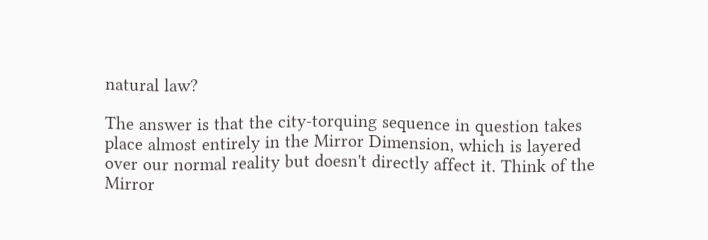natural law?

The answer is that the city-torquing sequence in question takes place almost entirely in the Mirror Dimension, which is layered over our normal reality but doesn't directly affect it. Think of the Mirror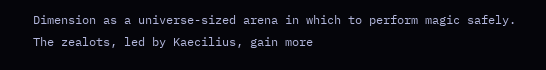Dimension as a universe-sized arena in which to perform magic safely. The zealots, led by Kaecilius, gain more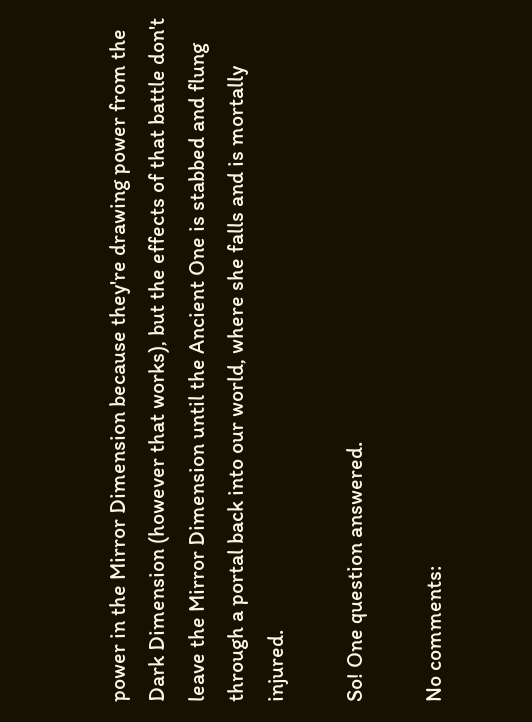power in the Mirror Dimension because they're drawing power from the Dark Dimension (however that works), but the effects of that battle don't leave the Mirror Dimension until the Ancient One is stabbed and flung through a portal back into our world, where she falls and is mortally injured.

So! One question answered.

No comments: